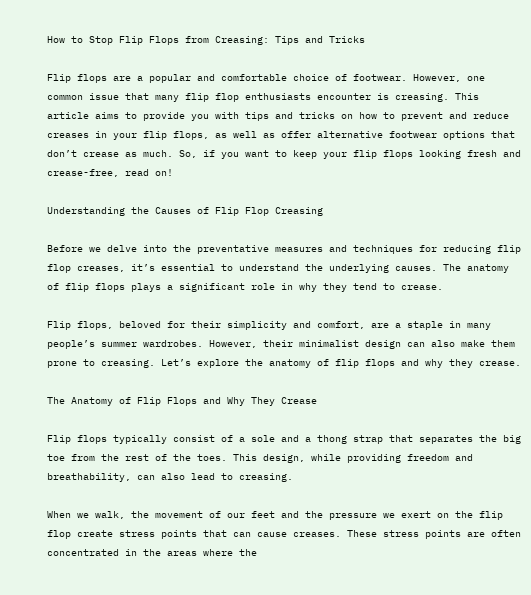How to Stop Flip Flops from Creasing: Tips and Tricks

Flip flops are a popular and comfortable choice of footwear. However, one common issue that many flip flop enthusiasts encounter is creasing. This article aims to provide you with tips and tricks on how to prevent and reduce creases in your flip flops, as well as offer alternative footwear options that don’t crease as much. So, if you want to keep your flip flops looking fresh and crease-free, read on!

Understanding the Causes of Flip Flop Creasing

Before we delve into the preventative measures and techniques for reducing flip flop creases, it’s essential to understand the underlying causes. The anatomy of flip flops plays a significant role in why they tend to crease.

Flip flops, beloved for their simplicity and comfort, are a staple in many people’s summer wardrobes. However, their minimalist design can also make them prone to creasing. Let’s explore the anatomy of flip flops and why they crease.

The Anatomy of Flip Flops and Why They Crease

Flip flops typically consist of a sole and a thong strap that separates the big toe from the rest of the toes. This design, while providing freedom and breathability, can also lead to creasing.

When we walk, the movement of our feet and the pressure we exert on the flip flop create stress points that can cause creases. These stress points are often concentrated in the areas where the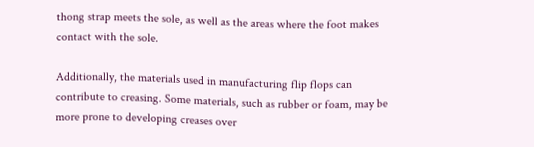thong strap meets the sole, as well as the areas where the foot makes contact with the sole.

Additionally, the materials used in manufacturing flip flops can contribute to creasing. Some materials, such as rubber or foam, may be more prone to developing creases over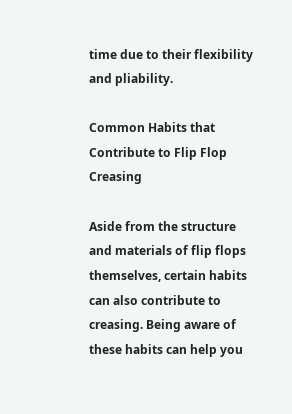time due to their flexibility and pliability.

Common Habits that Contribute to Flip Flop Creasing

Aside from the structure and materials of flip flops themselves, certain habits can also contribute to creasing. Being aware of these habits can help you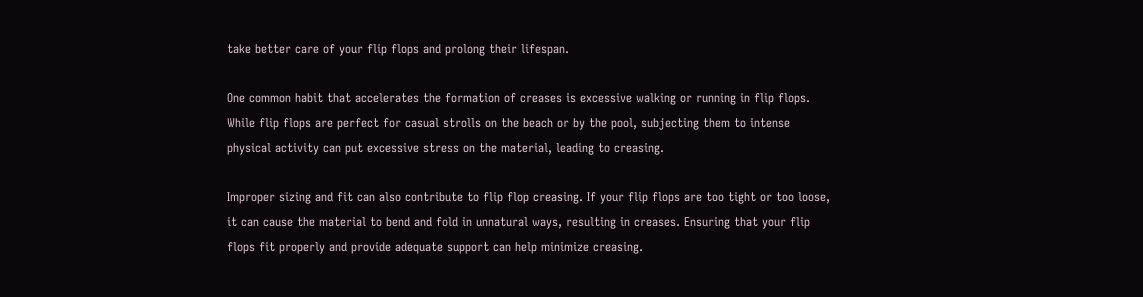take better care of your flip flops and prolong their lifespan.

One common habit that accelerates the formation of creases is excessive walking or running in flip flops. While flip flops are perfect for casual strolls on the beach or by the pool, subjecting them to intense physical activity can put excessive stress on the material, leading to creasing.

Improper sizing and fit can also contribute to flip flop creasing. If your flip flops are too tight or too loose, it can cause the material to bend and fold in unnatural ways, resulting in creases. Ensuring that your flip flops fit properly and provide adequate support can help minimize creasing.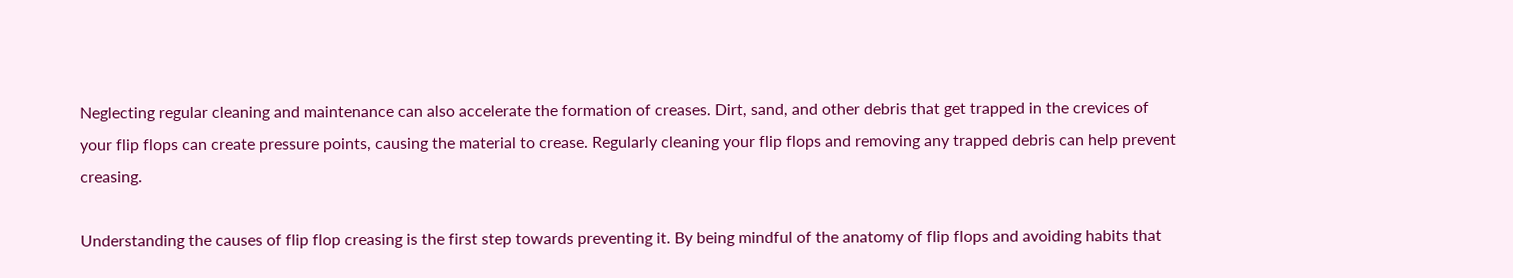Neglecting regular cleaning and maintenance can also accelerate the formation of creases. Dirt, sand, and other debris that get trapped in the crevices of your flip flops can create pressure points, causing the material to crease. Regularly cleaning your flip flops and removing any trapped debris can help prevent creasing.

Understanding the causes of flip flop creasing is the first step towards preventing it. By being mindful of the anatomy of flip flops and avoiding habits that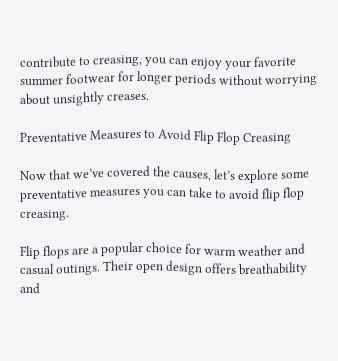contribute to creasing, you can enjoy your favorite summer footwear for longer periods without worrying about unsightly creases.

Preventative Measures to Avoid Flip Flop Creasing

Now that we’ve covered the causes, let’s explore some preventative measures you can take to avoid flip flop creasing.

Flip flops are a popular choice for warm weather and casual outings. Their open design offers breathability and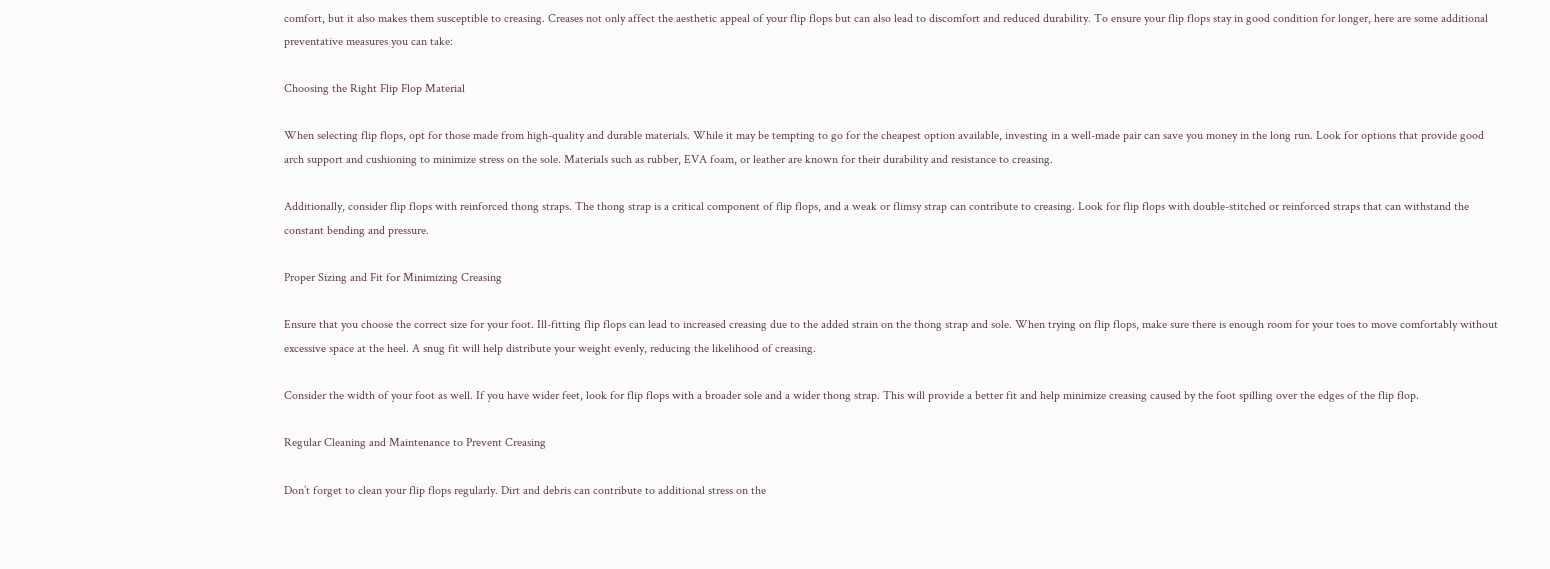comfort, but it also makes them susceptible to creasing. Creases not only affect the aesthetic appeal of your flip flops but can also lead to discomfort and reduced durability. To ensure your flip flops stay in good condition for longer, here are some additional preventative measures you can take:

Choosing the Right Flip Flop Material

When selecting flip flops, opt for those made from high-quality and durable materials. While it may be tempting to go for the cheapest option available, investing in a well-made pair can save you money in the long run. Look for options that provide good arch support and cushioning to minimize stress on the sole. Materials such as rubber, EVA foam, or leather are known for their durability and resistance to creasing.

Additionally, consider flip flops with reinforced thong straps. The thong strap is a critical component of flip flops, and a weak or flimsy strap can contribute to creasing. Look for flip flops with double-stitched or reinforced straps that can withstand the constant bending and pressure.

Proper Sizing and Fit for Minimizing Creasing

Ensure that you choose the correct size for your foot. Ill-fitting flip flops can lead to increased creasing due to the added strain on the thong strap and sole. When trying on flip flops, make sure there is enough room for your toes to move comfortably without excessive space at the heel. A snug fit will help distribute your weight evenly, reducing the likelihood of creasing.

Consider the width of your foot as well. If you have wider feet, look for flip flops with a broader sole and a wider thong strap. This will provide a better fit and help minimize creasing caused by the foot spilling over the edges of the flip flop.

Regular Cleaning and Maintenance to Prevent Creasing

Don’t forget to clean your flip flops regularly. Dirt and debris can contribute to additional stress on the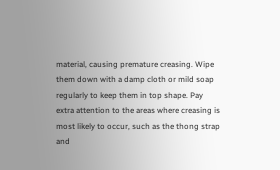material, causing premature creasing. Wipe them down with a damp cloth or mild soap regularly to keep them in top shape. Pay extra attention to the areas where creasing is most likely to occur, such as the thong strap and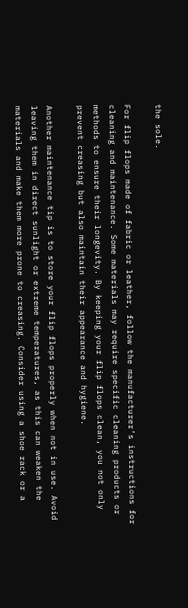the sole.

For flip flops made of fabric or leather, follow the manufacturer’s instructions for cleaning and maintenance. Some materials may require specific cleaning products or methods to ensure their longevity. By keeping your flip flops clean, you not only prevent creasing but also maintain their appearance and hygiene.

Another maintenance tip is to store your flip flops properly when not in use. Avoid leaving them in direct sunlight or extreme temperatures, as this can weaken the materials and make them more prone to creasing. Consider using a shoe rack or a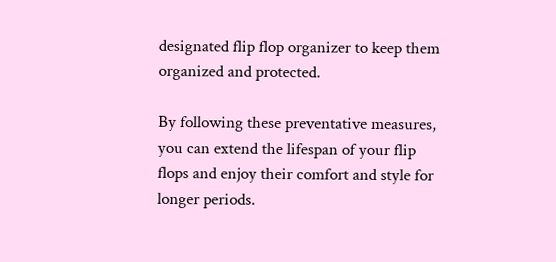designated flip flop organizer to keep them organized and protected.

By following these preventative measures, you can extend the lifespan of your flip flops and enjoy their comfort and style for longer periods.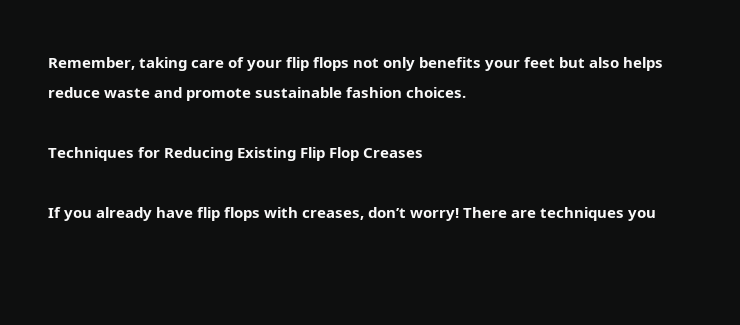Remember, taking care of your flip flops not only benefits your feet but also helps reduce waste and promote sustainable fashion choices.

Techniques for Reducing Existing Flip Flop Creases

If you already have flip flops with creases, don’t worry! There are techniques you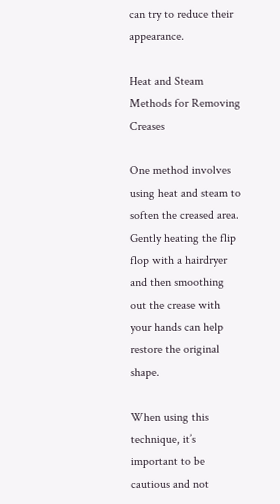can try to reduce their appearance.

Heat and Steam Methods for Removing Creases

One method involves using heat and steam to soften the creased area. Gently heating the flip flop with a hairdryer and then smoothing out the crease with your hands can help restore the original shape.

When using this technique, it’s important to be cautious and not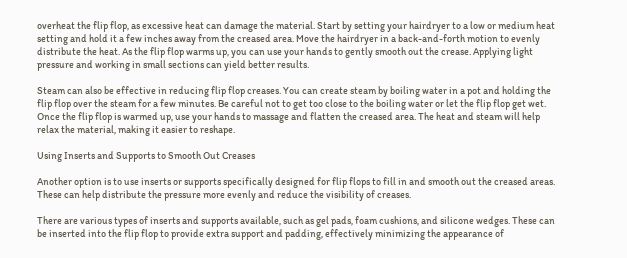overheat the flip flop, as excessive heat can damage the material. Start by setting your hairdryer to a low or medium heat setting and hold it a few inches away from the creased area. Move the hairdryer in a back-and-forth motion to evenly distribute the heat. As the flip flop warms up, you can use your hands to gently smooth out the crease. Applying light pressure and working in small sections can yield better results.

Steam can also be effective in reducing flip flop creases. You can create steam by boiling water in a pot and holding the flip flop over the steam for a few minutes. Be careful not to get too close to the boiling water or let the flip flop get wet. Once the flip flop is warmed up, use your hands to massage and flatten the creased area. The heat and steam will help relax the material, making it easier to reshape.

Using Inserts and Supports to Smooth Out Creases

Another option is to use inserts or supports specifically designed for flip flops to fill in and smooth out the creased areas. These can help distribute the pressure more evenly and reduce the visibility of creases.

There are various types of inserts and supports available, such as gel pads, foam cushions, and silicone wedges. These can be inserted into the flip flop to provide extra support and padding, effectively minimizing the appearance of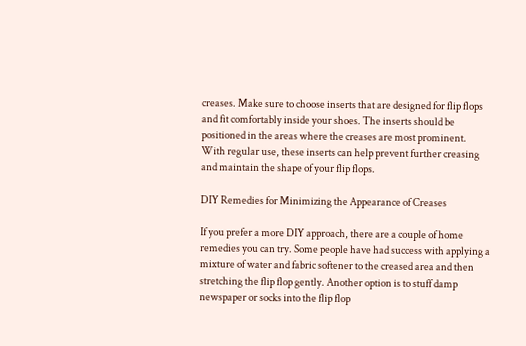creases. Make sure to choose inserts that are designed for flip flops and fit comfortably inside your shoes. The inserts should be positioned in the areas where the creases are most prominent. With regular use, these inserts can help prevent further creasing and maintain the shape of your flip flops.

DIY Remedies for Minimizing the Appearance of Creases

If you prefer a more DIY approach, there are a couple of home remedies you can try. Some people have had success with applying a mixture of water and fabric softener to the creased area and then stretching the flip flop gently. Another option is to stuff damp newspaper or socks into the flip flop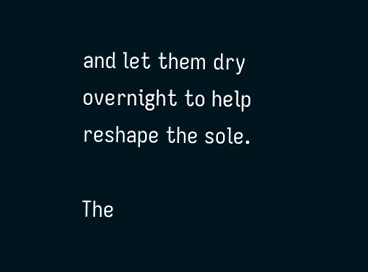and let them dry overnight to help reshape the sole.

The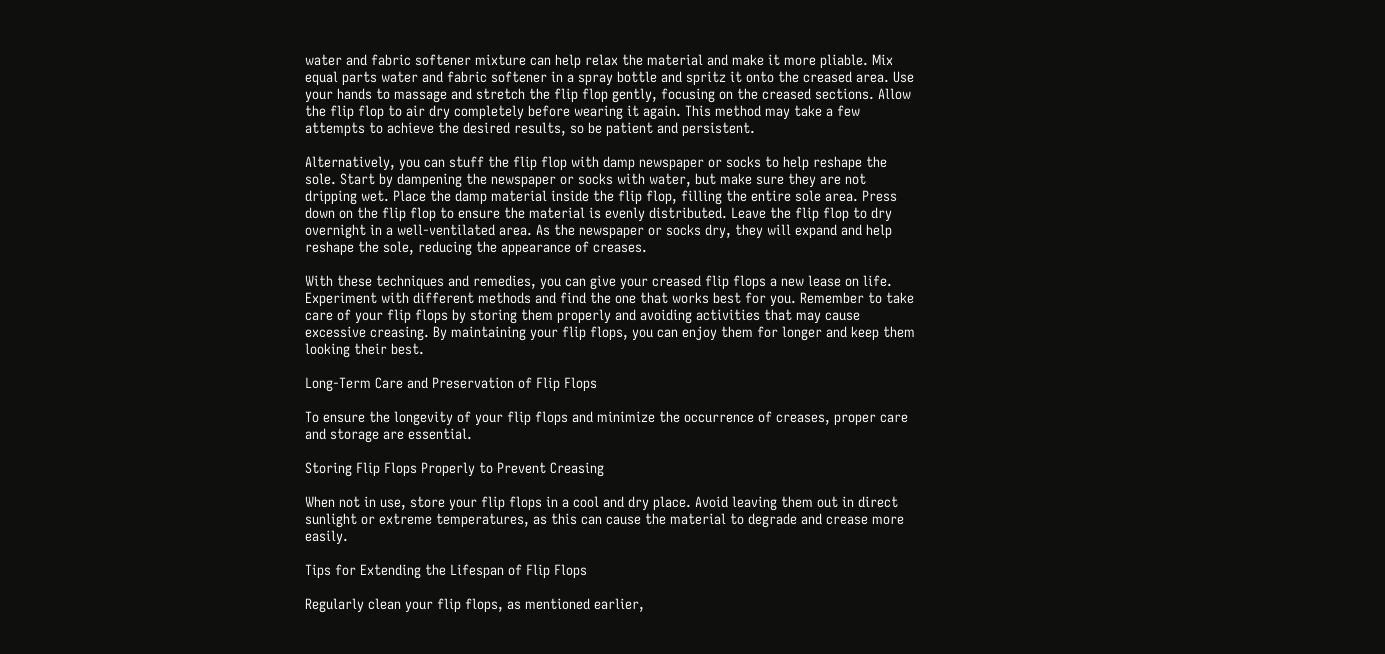water and fabric softener mixture can help relax the material and make it more pliable. Mix equal parts water and fabric softener in a spray bottle and spritz it onto the creased area. Use your hands to massage and stretch the flip flop gently, focusing on the creased sections. Allow the flip flop to air dry completely before wearing it again. This method may take a few attempts to achieve the desired results, so be patient and persistent.

Alternatively, you can stuff the flip flop with damp newspaper or socks to help reshape the sole. Start by dampening the newspaper or socks with water, but make sure they are not dripping wet. Place the damp material inside the flip flop, filling the entire sole area. Press down on the flip flop to ensure the material is evenly distributed. Leave the flip flop to dry overnight in a well-ventilated area. As the newspaper or socks dry, they will expand and help reshape the sole, reducing the appearance of creases.

With these techniques and remedies, you can give your creased flip flops a new lease on life. Experiment with different methods and find the one that works best for you. Remember to take care of your flip flops by storing them properly and avoiding activities that may cause excessive creasing. By maintaining your flip flops, you can enjoy them for longer and keep them looking their best.

Long-Term Care and Preservation of Flip Flops

To ensure the longevity of your flip flops and minimize the occurrence of creases, proper care and storage are essential.

Storing Flip Flops Properly to Prevent Creasing

When not in use, store your flip flops in a cool and dry place. Avoid leaving them out in direct sunlight or extreme temperatures, as this can cause the material to degrade and crease more easily.

Tips for Extending the Lifespan of Flip Flops

Regularly clean your flip flops, as mentioned earlier,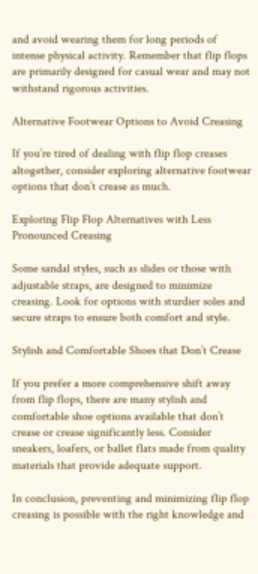and avoid wearing them for long periods of intense physical activity. Remember that flip flops are primarily designed for casual wear and may not withstand rigorous activities.

Alternative Footwear Options to Avoid Creasing

If you’re tired of dealing with flip flop creases altogether, consider exploring alternative footwear options that don’t crease as much.

Exploring Flip Flop Alternatives with Less Pronounced Creasing

Some sandal styles, such as slides or those with adjustable straps, are designed to minimize creasing. Look for options with sturdier soles and secure straps to ensure both comfort and style.

Stylish and Comfortable Shoes that Don’t Crease

If you prefer a more comprehensive shift away from flip flops, there are many stylish and comfortable shoe options available that don’t crease or crease significantly less. Consider sneakers, loafers, or ballet flats made from quality materials that provide adequate support.

In conclusion, preventing and minimizing flip flop creasing is possible with the right knowledge and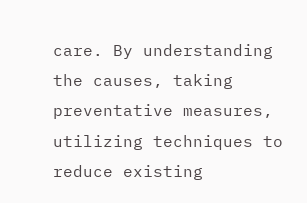care. By understanding the causes, taking preventative measures, utilizing techniques to reduce existing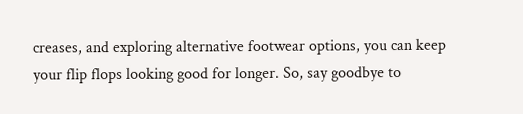creases, and exploring alternative footwear options, you can keep your flip flops looking good for longer. So, say goodbye to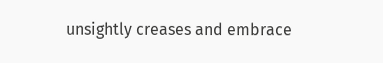unsightly creases and embrace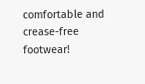comfortable and crease-free footwear!